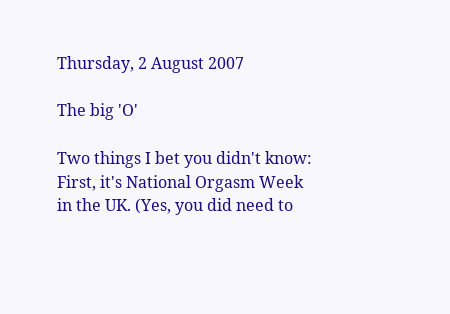Thursday, 2 August 2007

The big 'O'

Two things I bet you didn't know:
First, it's National Orgasm Week in the UK. (Yes, you did need to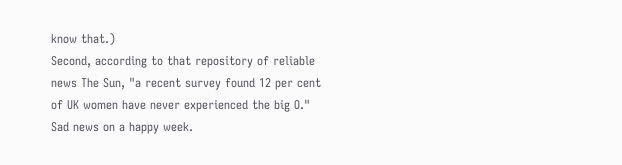know that.)
Second, according to that repository of reliable news The Sun, "a recent survey found 12 per cent of UK women have never experienced the big O."
Sad news on a happy week.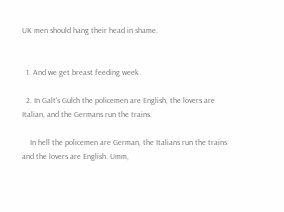UK men should hang their head in shame.


  1. And we get breast feeding week.

  2. In Galt's Gulch the policemen are English, the lovers are Italian, and the Germans run the trains.

    In hell the policemen are German, the Italians run the trains and the lovers are English. Umm,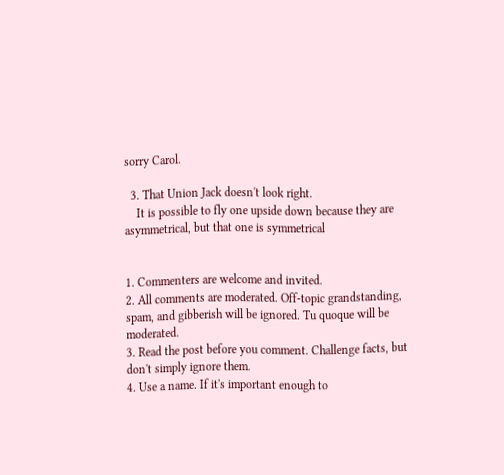sorry Carol.

  3. That Union Jack doesn't look right.
    It is possible to fly one upside down because they are asymmetrical, but that one is symmetrical


1. Commenters are welcome and invited.
2. All comments are moderated. Off-topic grandstanding, spam, and gibberish will be ignored. Tu quoque will be moderated.
3. Read the post before you comment. Challenge facts, but don't simply ignore them.
4. Use a name. If it's important enough to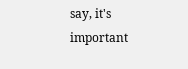say, it's important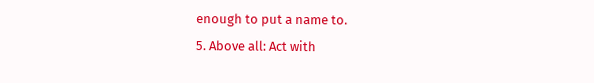enough to put a name to.
5. Above all: Act with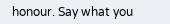honour. Say what you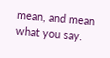mean, and mean what you say.